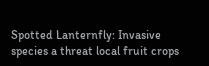Spotted Lanternfly: Invasive species a threat local fruit crops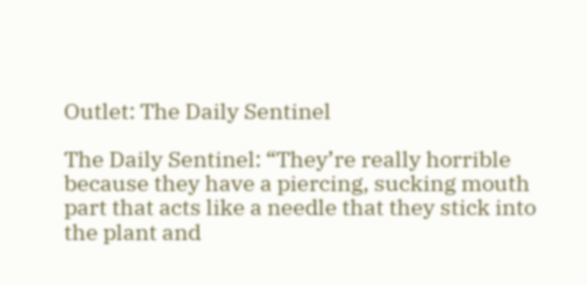Outlet: The Daily Sentinel

The Daily Sentinel: “They’re really horrible because they have a piercing, sucking mouth part that acts like a needle that they stick into the plant and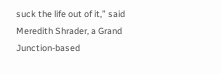suck the life out of it,” said Meredith Shrader, a Grand Junction-based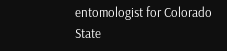entomologist for Colorado State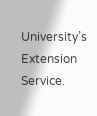University’s Extension Service.